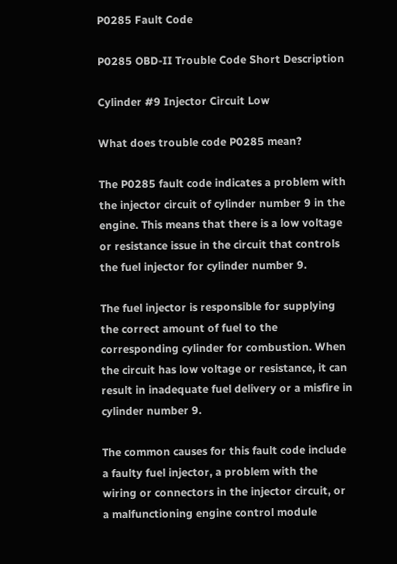P0285 Fault Code

P0285 OBD-II Trouble Code Short Description

Cylinder #9 Injector Circuit Low

What does trouble code P0285 mean?

The P0285 fault code indicates a problem with the injector circuit of cylinder number 9 in the engine. This means that there is a low voltage or resistance issue in the circuit that controls the fuel injector for cylinder number 9.

The fuel injector is responsible for supplying the correct amount of fuel to the corresponding cylinder for combustion. When the circuit has low voltage or resistance, it can result in inadequate fuel delivery or a misfire in cylinder number 9.

The common causes for this fault code include a faulty fuel injector, a problem with the wiring or connectors in the injector circuit, or a malfunctioning engine control module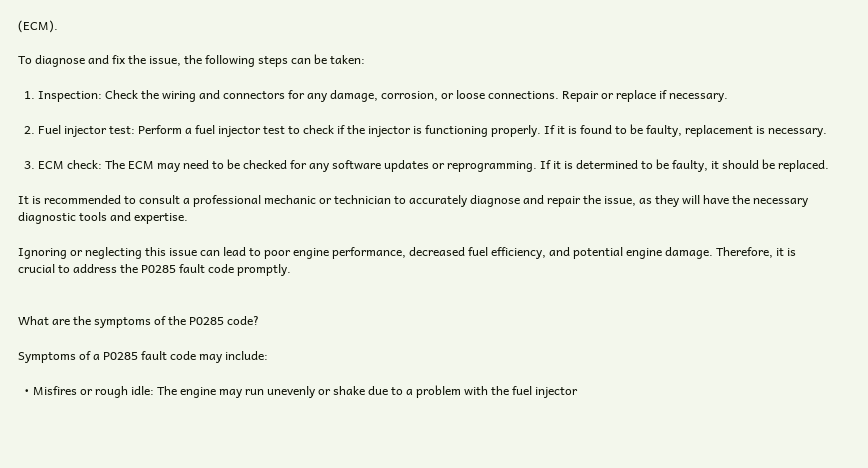(ECM).

To diagnose and fix the issue, the following steps can be taken:

  1. Inspection: Check the wiring and connectors for any damage, corrosion, or loose connections. Repair or replace if necessary.

  2. Fuel injector test: Perform a fuel injector test to check if the injector is functioning properly. If it is found to be faulty, replacement is necessary.

  3. ECM check: The ECM may need to be checked for any software updates or reprogramming. If it is determined to be faulty, it should be replaced.

It is recommended to consult a professional mechanic or technician to accurately diagnose and repair the issue, as they will have the necessary diagnostic tools and expertise.

Ignoring or neglecting this issue can lead to poor engine performance, decreased fuel efficiency, and potential engine damage. Therefore, it is crucial to address the P0285 fault code promptly.


What are the symptoms of the P0285 code?

Symptoms of a P0285 fault code may include:

  • Misfires or rough idle: The engine may run unevenly or shake due to a problem with the fuel injector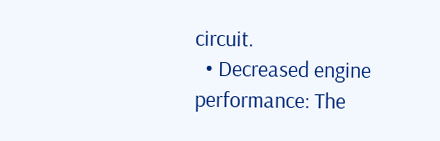circuit.
  • Decreased engine performance: The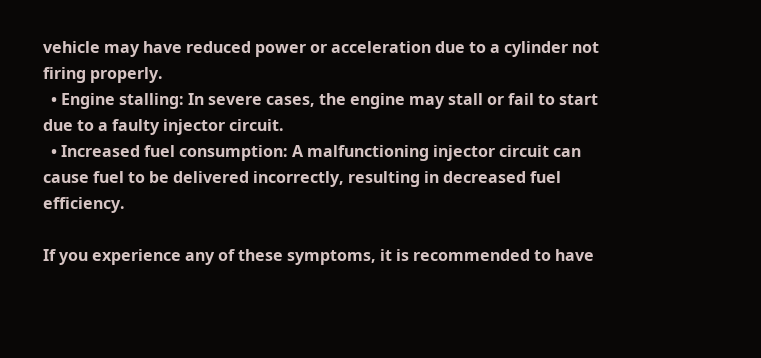vehicle may have reduced power or acceleration due to a cylinder not firing properly.
  • Engine stalling: In severe cases, the engine may stall or fail to start due to a faulty injector circuit.
  • Increased fuel consumption: A malfunctioning injector circuit can cause fuel to be delivered incorrectly, resulting in decreased fuel efficiency.

If you experience any of these symptoms, it is recommended to have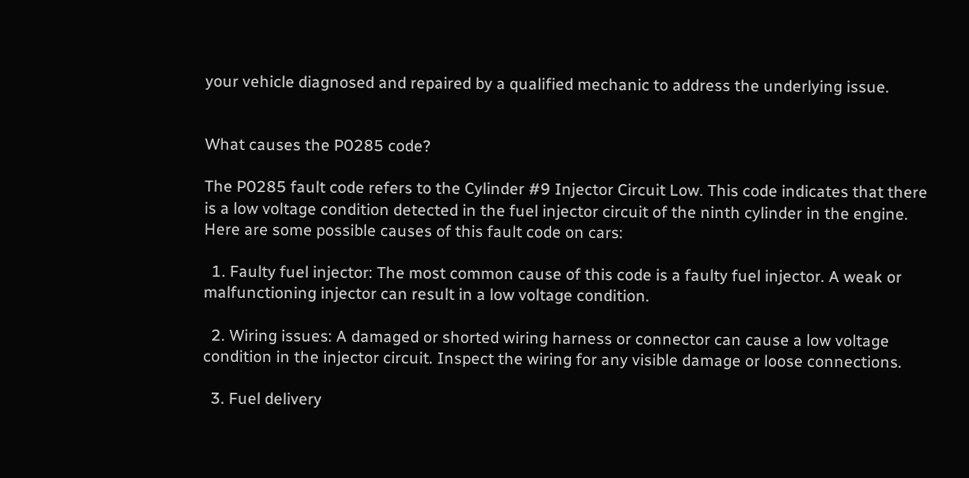your vehicle diagnosed and repaired by a qualified mechanic to address the underlying issue.


What causes the P0285 code?

The P0285 fault code refers to the Cylinder #9 Injector Circuit Low. This code indicates that there is a low voltage condition detected in the fuel injector circuit of the ninth cylinder in the engine. Here are some possible causes of this fault code on cars:

  1. Faulty fuel injector: The most common cause of this code is a faulty fuel injector. A weak or malfunctioning injector can result in a low voltage condition.

  2. Wiring issues: A damaged or shorted wiring harness or connector can cause a low voltage condition in the injector circuit. Inspect the wiring for any visible damage or loose connections.

  3. Fuel delivery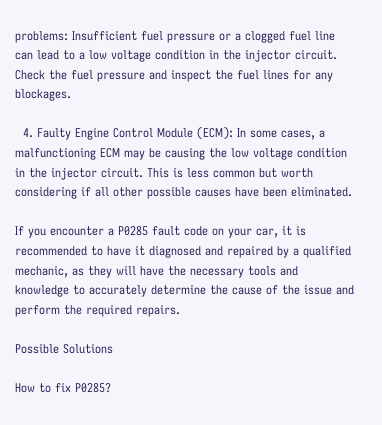problems: Insufficient fuel pressure or a clogged fuel line can lead to a low voltage condition in the injector circuit. Check the fuel pressure and inspect the fuel lines for any blockages.

  4. Faulty Engine Control Module (ECM): In some cases, a malfunctioning ECM may be causing the low voltage condition in the injector circuit. This is less common but worth considering if all other possible causes have been eliminated.

If you encounter a P0285 fault code on your car, it is recommended to have it diagnosed and repaired by a qualified mechanic, as they will have the necessary tools and knowledge to accurately determine the cause of the issue and perform the required repairs.

Possible Solutions

How to fix P0285?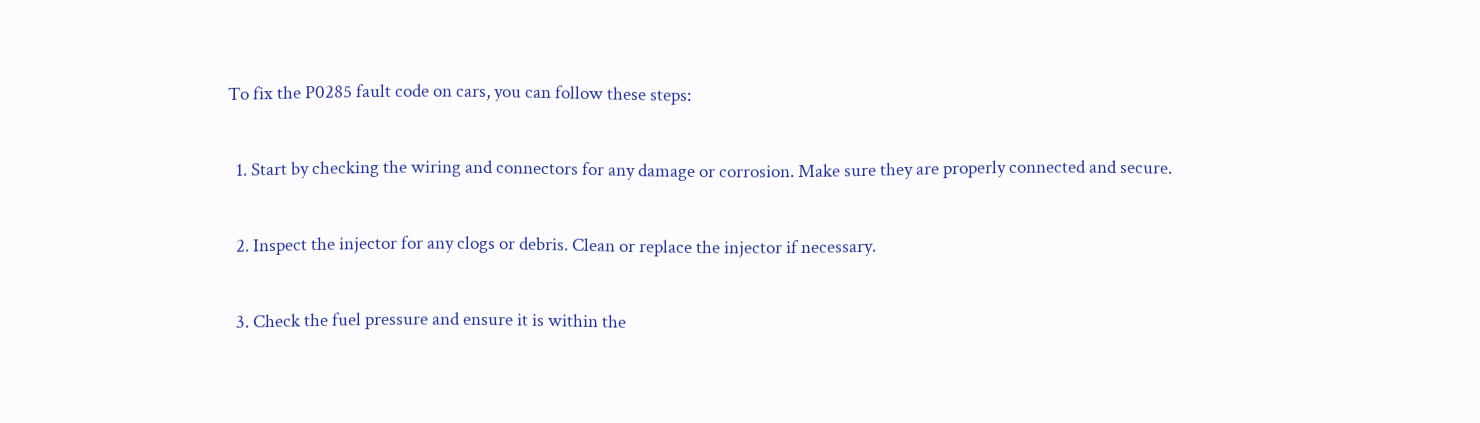To fix the P0285 fault code on cars, you can follow these steps:

  1. Start by checking the wiring and connectors for any damage or corrosion. Make sure they are properly connected and secure.

  2. Inspect the injector for any clogs or debris. Clean or replace the injector if necessary.

  3. Check the fuel pressure and ensure it is within the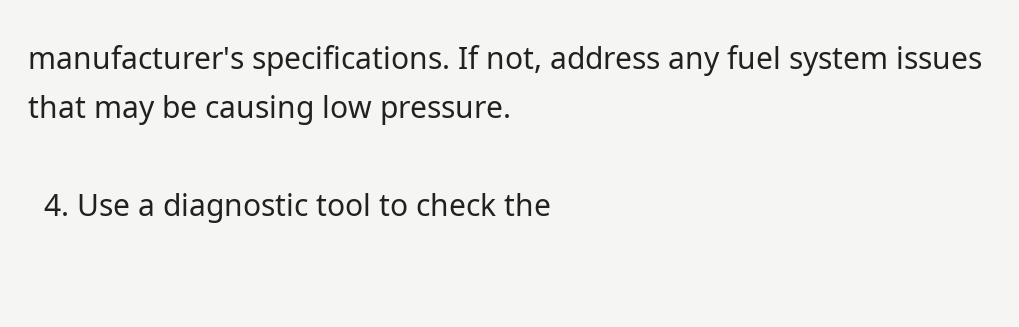manufacturer's specifications. If not, address any fuel system issues that may be causing low pressure.

  4. Use a diagnostic tool to check the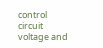control circuit voltage and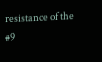resistance of the #9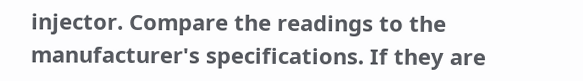injector. Compare the readings to the manufacturer's specifications. If they are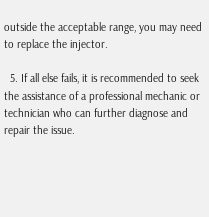outside the acceptable range, you may need to replace the injector.

  5. If all else fails, it is recommended to seek the assistance of a professional mechanic or technician who can further diagnose and repair the issue.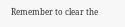Remember to clear the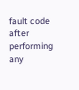fault code after performing any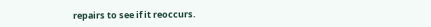repairs to see if it reoccurs.